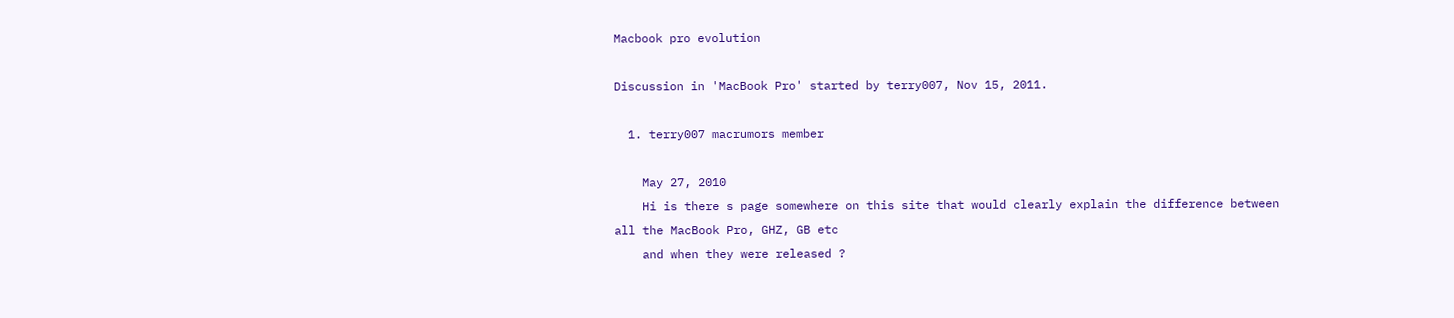Macbook pro evolution

Discussion in 'MacBook Pro' started by terry007, Nov 15, 2011.

  1. terry007 macrumors member

    May 27, 2010
    Hi is there s page somewhere on this site that would clearly explain the difference between all the MacBook Pro, GHZ, GB etc
    and when they were released ?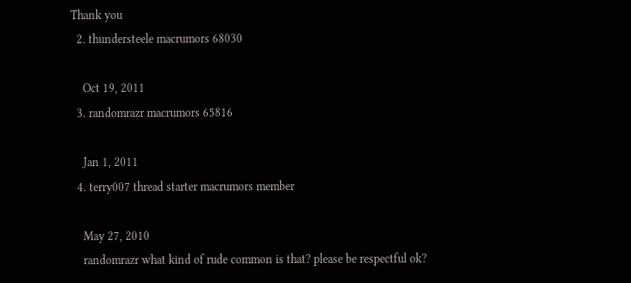Thank you
  2. thundersteele macrumors 68030

    Oct 19, 2011
  3. randomrazr macrumors 65816

    Jan 1, 2011
  4. terry007 thread starter macrumors member

    May 27, 2010
    randomrazr what kind of rude common is that? please be respectful ok?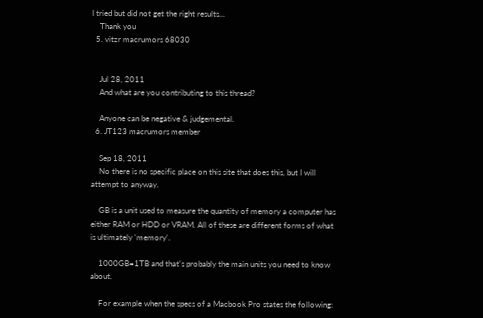I tried but did not get the right results...
    Thank you
  5. vitzr macrumors 68030


    Jul 28, 2011
    And what are you contributing to this thread?

    Anyone can be negative & judgemental.
  6. JT123 macrumors member

    Sep 18, 2011
    No there is no specific place on this site that does this, but I will attempt to anyway.

    GB is a unit used to measure the quantity of memory a computer has either RAM or HDD or VRAM. All of these are different forms of what is ultimately 'memory'.

    1000GB=1TB and that's probably the main units you need to know about.

    For example when the specs of a Macbook Pro states the following: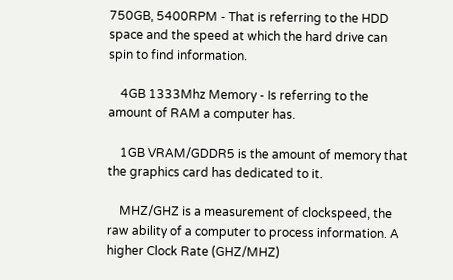750GB, 5400RPM - That is referring to the HDD space and the speed at which the hard drive can spin to find information.

    4GB 1333Mhz Memory - Is referring to the amount of RAM a computer has.

    1GB VRAM/GDDR5 is the amount of memory that the graphics card has dedicated to it.

    MHZ/GHZ is a measurement of clockspeed, the raw ability of a computer to process information. A higher Clock Rate (GHZ/MHZ)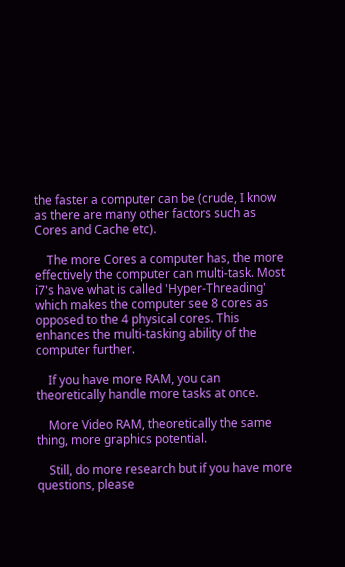the faster a computer can be (crude, I know as there are many other factors such as Cores and Cache etc).

    The more Cores a computer has, the more effectively the computer can multi-task. Most i7's have what is called 'Hyper-Threading' which makes the computer see 8 cores as opposed to the 4 physical cores. This enhances the multi-tasking ability of the computer further.

    If you have more RAM, you can theoretically handle more tasks at once.

    More Video RAM, theoretically the same thing, more graphics potential.

    Still, do more research but if you have more questions, please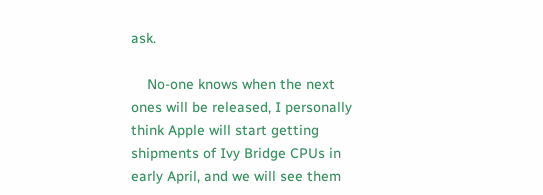ask.

    No-one knows when the next ones will be released, I personally think Apple will start getting shipments of Ivy Bridge CPUs in early April, and we will see them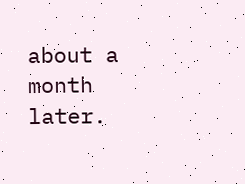about a month later.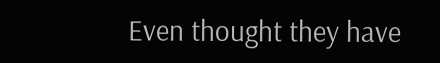Even thought they have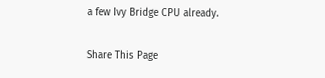a few Ivy Bridge CPU already.

Share This Page